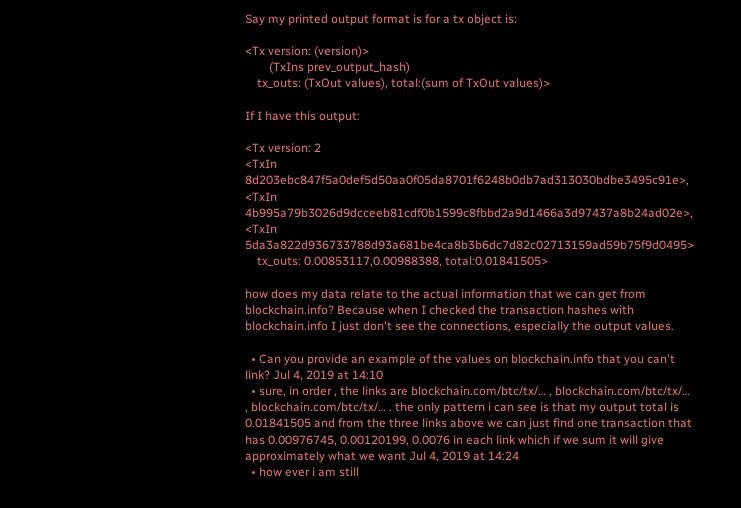Say my printed output format is for a tx object is:

<Tx version: (version)>
        (TxIns prev_output_hash)
    tx_outs: (TxOut values), total:(sum of TxOut values)>

If I have this output:

<Tx version: 2
<TxIn 8d203ebc847f5a0def5d50aa0f05da8701f6248b0db7ad313030bdbe3495c91e>,
<TxIn 4b995a79b3026d9dcceeb81cdf0b1599c8fbbd2a9d1466a3d97437a8b24ad02e>,
<TxIn 5da3a822d936733788d93a681be4ca8b3b6dc7d82c02713159ad59b75f9d0495>
    tx_outs: 0.00853117,0.00988388, total:0.01841505>

how does my data relate to the actual information that we can get from blockchain.info? Because when I checked the transaction hashes with blockchain.info I just don't see the connections, especially the output values.

  • Can you provide an example of the values on blockchain.info that you can't link? Jul 4, 2019 at 14:10
  • sure, in order , the links are blockchain.com/btc/tx/… , blockchain.com/btc/tx/… , blockchain.com/btc/tx/… . the only pattern i can see is that my output total is 0.01841505 and from the three links above we can just find one transaction that has 0.00976745, 0.00120199, 0.0076 in each link which if we sum it will give approximately what we want Jul 4, 2019 at 14:24
  • how ever i am still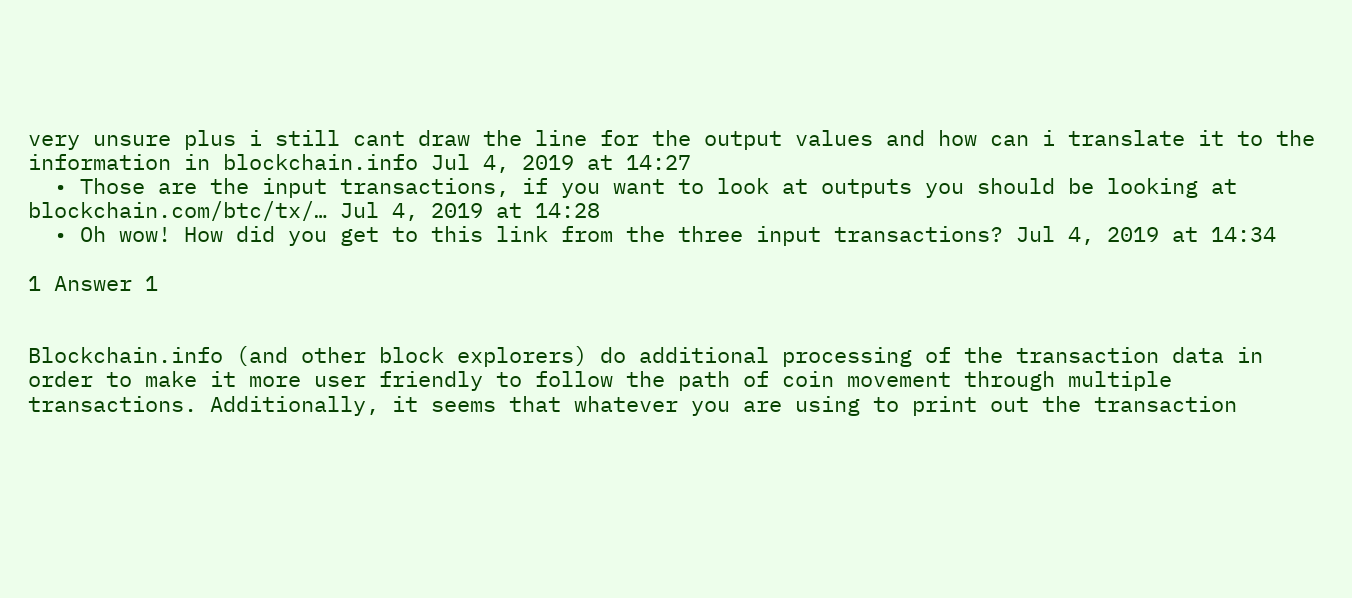very unsure plus i still cant draw the line for the output values and how can i translate it to the information in blockchain.info Jul 4, 2019 at 14:27
  • Those are the input transactions, if you want to look at outputs you should be looking at blockchain.com/btc/tx/… Jul 4, 2019 at 14:28
  • Oh wow! How did you get to this link from the three input transactions? Jul 4, 2019 at 14:34

1 Answer 1


Blockchain.info (and other block explorers) do additional processing of the transaction data in order to make it more user friendly to follow the path of coin movement through multiple transactions. Additionally, it seems that whatever you are using to print out the transaction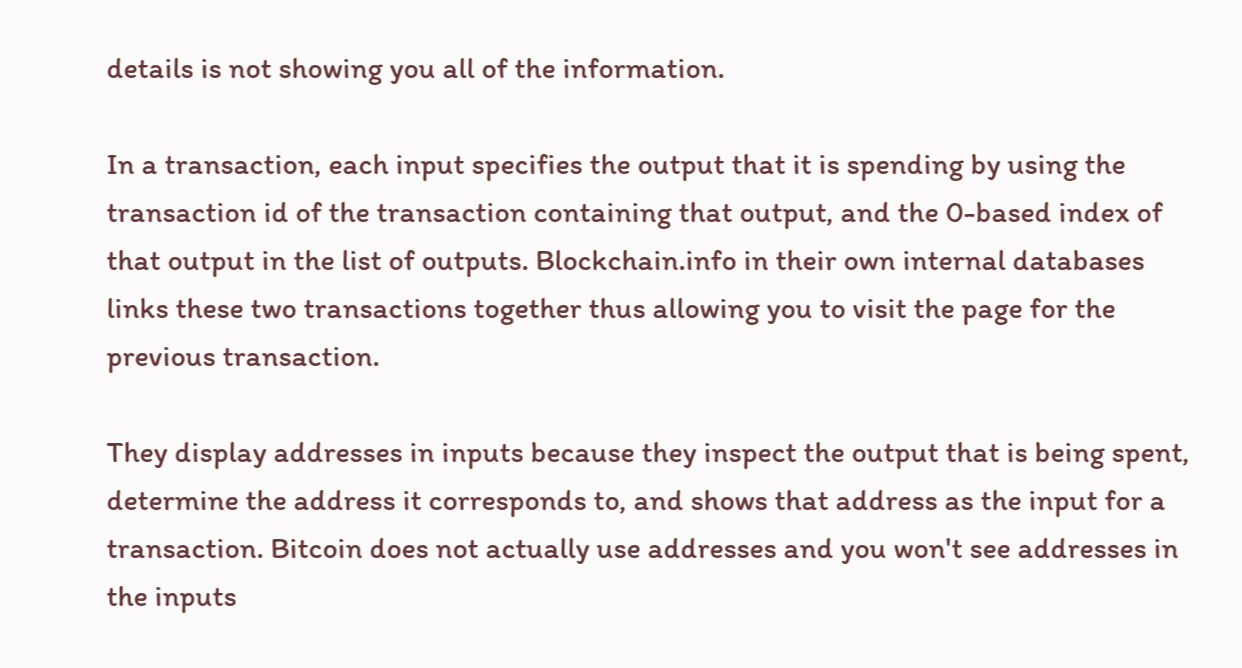details is not showing you all of the information.

In a transaction, each input specifies the output that it is spending by using the transaction id of the transaction containing that output, and the 0-based index of that output in the list of outputs. Blockchain.info in their own internal databases links these two transactions together thus allowing you to visit the page for the previous transaction.

They display addresses in inputs because they inspect the output that is being spent, determine the address it corresponds to, and shows that address as the input for a transaction. Bitcoin does not actually use addresses and you won't see addresses in the inputs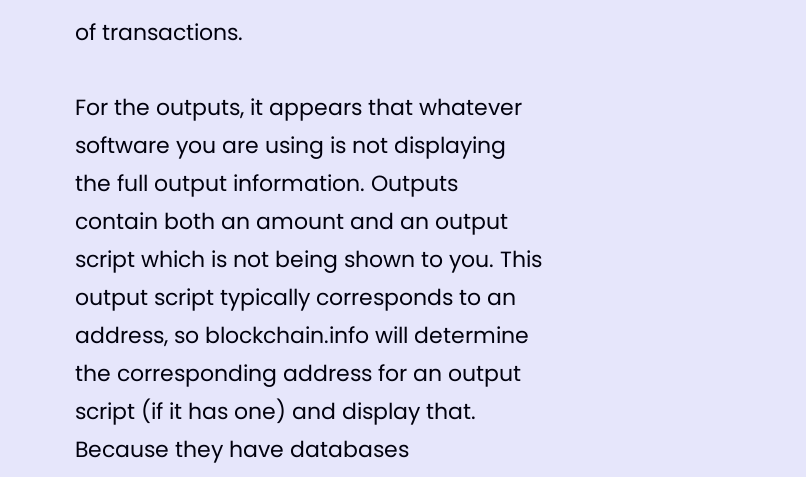of transactions.

For the outputs, it appears that whatever software you are using is not displaying the full output information. Outputs contain both an amount and an output script which is not being shown to you. This output script typically corresponds to an address, so blockchain.info will determine the corresponding address for an output script (if it has one) and display that. Because they have databases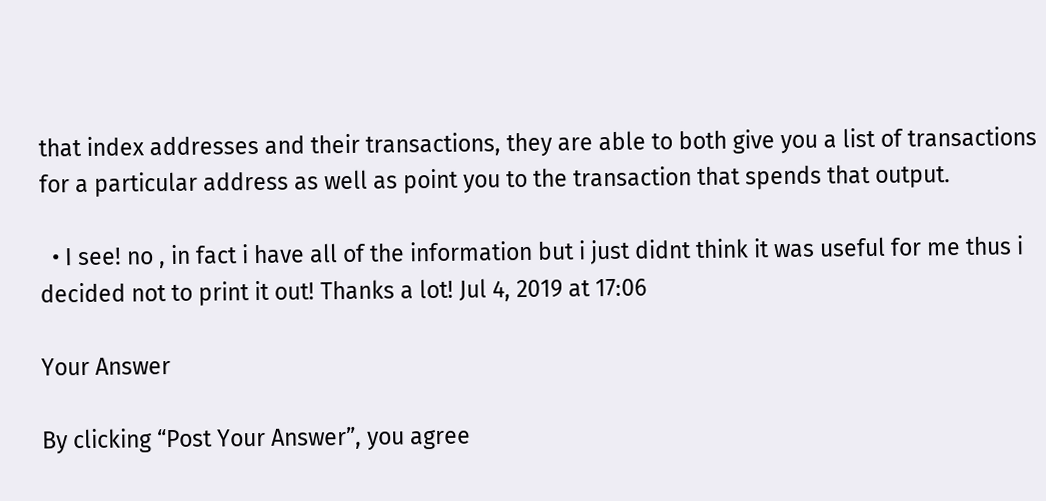that index addresses and their transactions, they are able to both give you a list of transactions for a particular address as well as point you to the transaction that spends that output.

  • I see! no , in fact i have all of the information but i just didnt think it was useful for me thus i decided not to print it out! Thanks a lot! Jul 4, 2019 at 17:06

Your Answer

By clicking “Post Your Answer”, you agree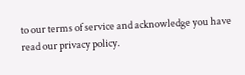to our terms of service and acknowledge you have read our privacy policy.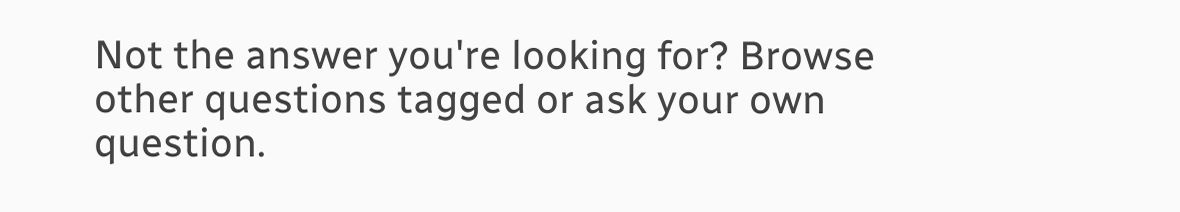Not the answer you're looking for? Browse other questions tagged or ask your own question.